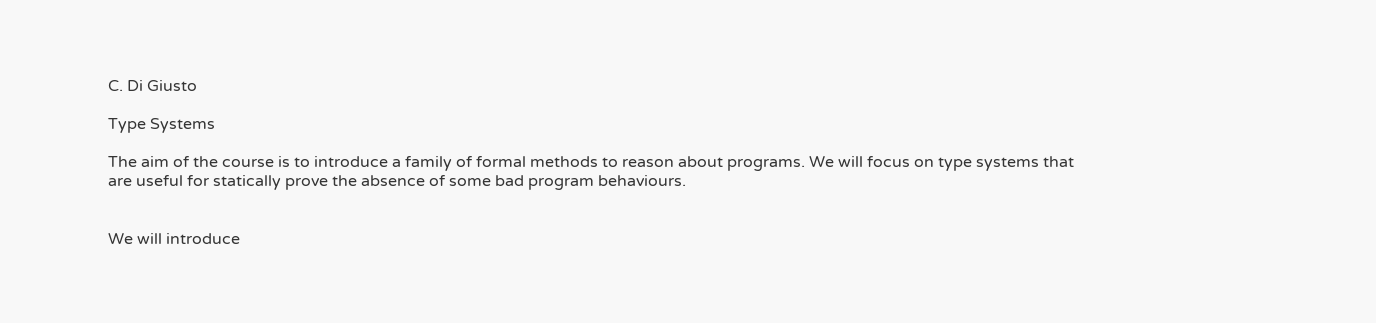C. Di Giusto

Type Systems

The aim of the course is to introduce a family of formal methods to reason about programs. We will focus on type systems that are useful for statically prove the absence of some bad program behaviours.


We will introduce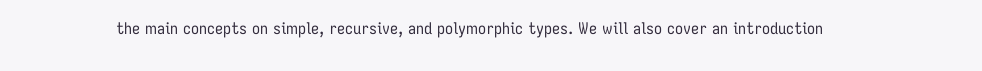the main concepts on simple, recursive, and polymorphic types. We will also cover an introduction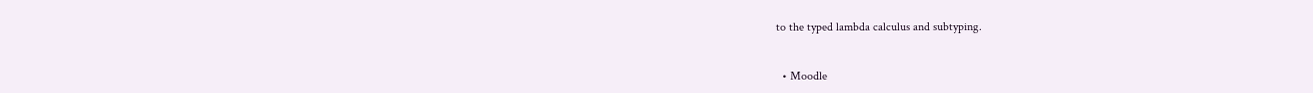to the typed lambda calculus and subtyping.


  • Moodle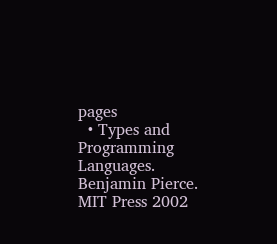pages
  • Types and Programming Languages. Benjamin Pierce. MIT Press 2002